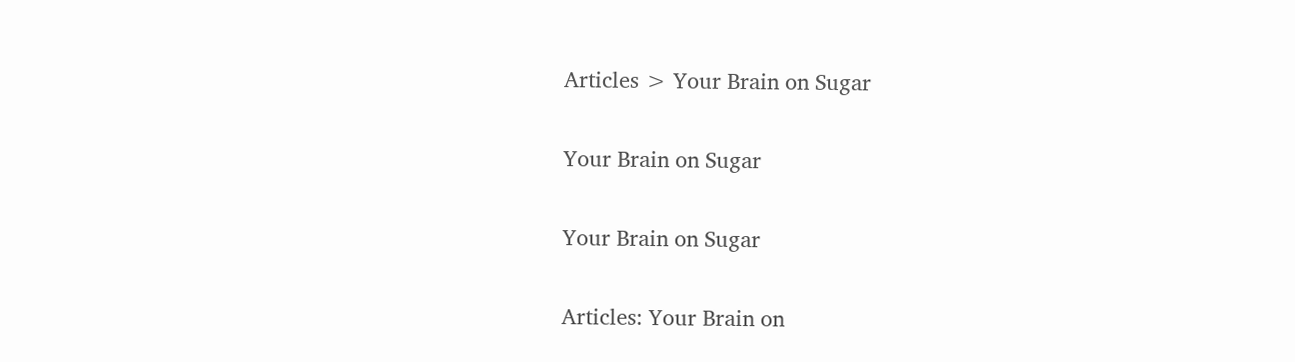Articles > Your Brain on Sugar

Your Brain on Sugar

Your Brain on Sugar

Articles: Your Brain on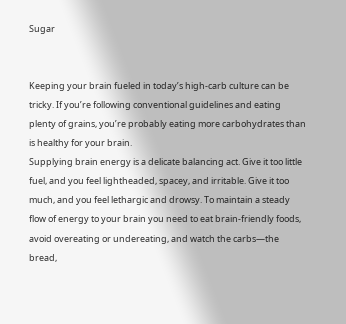Sugar


Keeping your brain fueled in today’s high-carb culture can be tricky. If you’re following conventional guidelines and eating plenty of grains, you’re probably eating more carbohydrates than is healthy for your brain.
Supplying brain energy is a delicate balancing act. Give it too little fuel, and you feel lightheaded, spacey, and irritable. Give it too much, and you feel lethargic and drowsy. To maintain a steady flow of energy to your brain you need to eat brain-friendly foods, avoid overeating or undereating, and watch the carbs—the bread,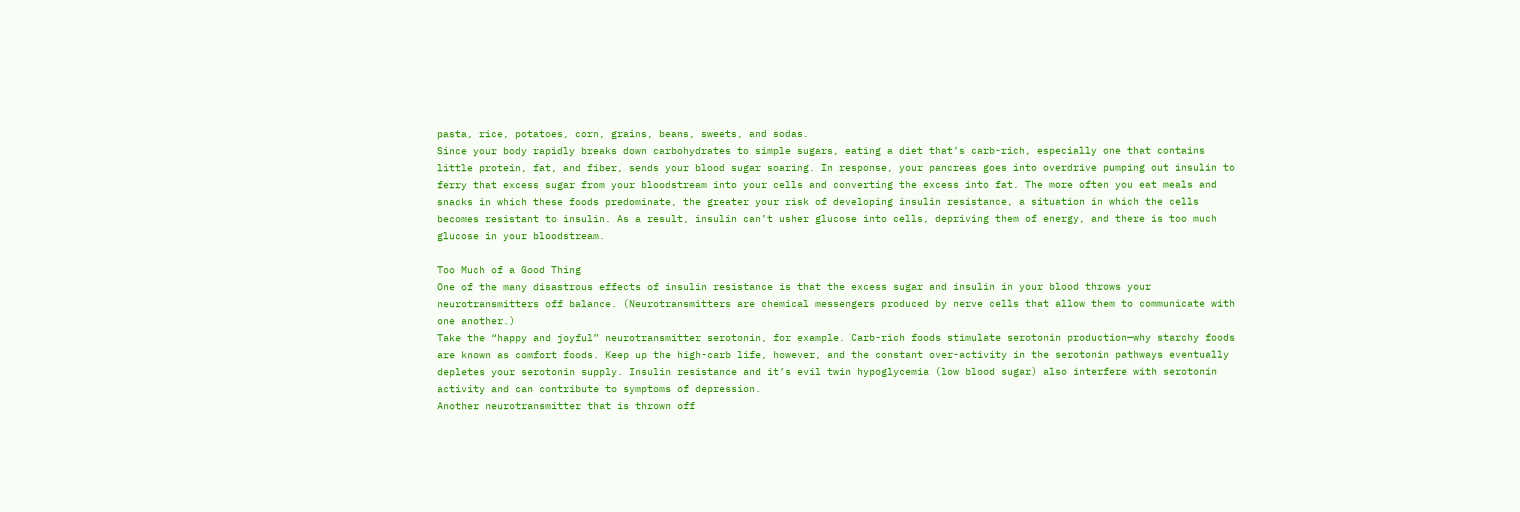pasta, rice, potatoes, corn, grains, beans, sweets, and sodas.
Since your body rapidly breaks down carbohydrates to simple sugars, eating a diet that’s carb-rich, especially one that contains little protein, fat, and fiber, sends your blood sugar soaring. In response, your pancreas goes into overdrive pumping out insulin to ferry that excess sugar from your bloodstream into your cells and converting the excess into fat. The more often you eat meals and snacks in which these foods predominate, the greater your risk of developing insulin resistance, a situation in which the cells becomes resistant to insulin. As a result, insulin can’t usher glucose into cells, depriving them of energy, and there is too much glucose in your bloodstream.

Too Much of a Good Thing
One of the many disastrous effects of insulin resistance is that the excess sugar and insulin in your blood throws your neurotransmitters off balance. (Neurotransmitters are chemical messengers produced by nerve cells that allow them to communicate with one another.)
Take the “happy and joyful” neurotransmitter serotonin, for example. Carb-rich foods stimulate serotonin production—why starchy foods are known as comfort foods. Keep up the high-carb life, however, and the constant over-activity in the serotonin pathways eventually depletes your serotonin supply. Insulin resistance and it’s evil twin hypoglycemia (low blood sugar) also interfere with serotonin activity and can contribute to symptoms of depression.
Another neurotransmitter that is thrown off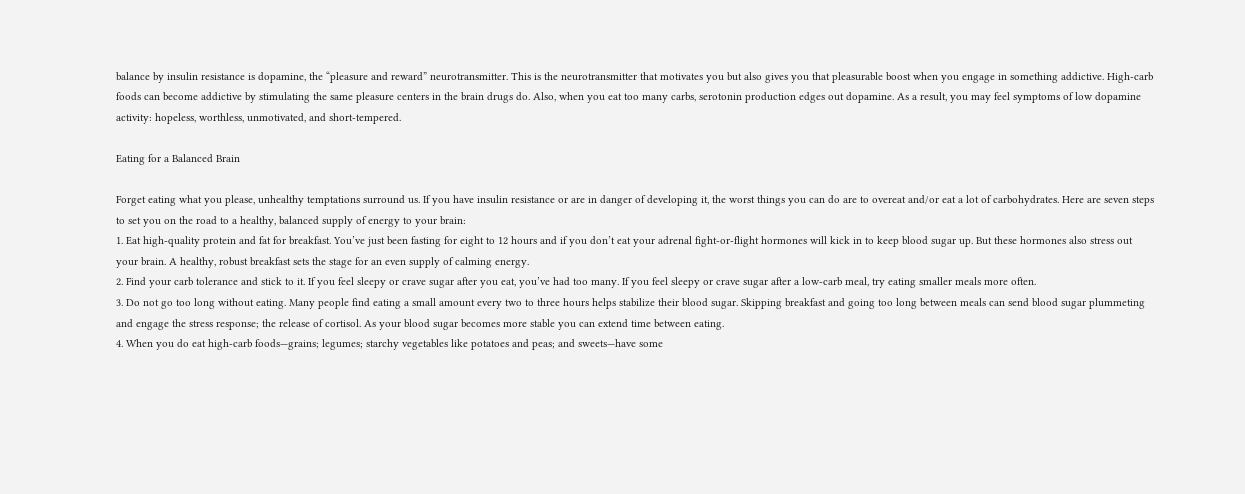balance by insulin resistance is dopamine, the “pleasure and reward” neurotransmitter. This is the neurotransmitter that motivates you but also gives you that pleasurable boost when you engage in something addictive. High-carb foods can become addictive by stimulating the same pleasure centers in the brain drugs do. Also, when you eat too many carbs, serotonin production edges out dopamine. As a result, you may feel symptoms of low dopamine activity: hopeless, worthless, unmotivated, and short-tempered.

Eating for a Balanced Brain

Forget eating what you please, unhealthy temptations surround us. If you have insulin resistance or are in danger of developing it, the worst things you can do are to overeat and/or eat a lot of carbohydrates. Here are seven steps to set you on the road to a healthy, balanced supply of energy to your brain:
1. Eat high-quality protein and fat for breakfast. You’ve just been fasting for eight to 12 hours and if you don’t eat your adrenal fight-or-flight hormones will kick in to keep blood sugar up. But these hormones also stress out your brain. A healthy, robust breakfast sets the stage for an even supply of calming energy.
2. Find your carb tolerance and stick to it. If you feel sleepy or crave sugar after you eat, you’ve had too many. If you feel sleepy or crave sugar after a low-carb meal, try eating smaller meals more often.
3. Do not go too long without eating. Many people find eating a small amount every two to three hours helps stabilize their blood sugar. Skipping breakfast and going too long between meals can send blood sugar plummeting and engage the stress response; the release of cortisol. As your blood sugar becomes more stable you can extend time between eating.
4. When you do eat high-carb foods—grains; legumes; starchy vegetables like potatoes and peas; and sweets—have some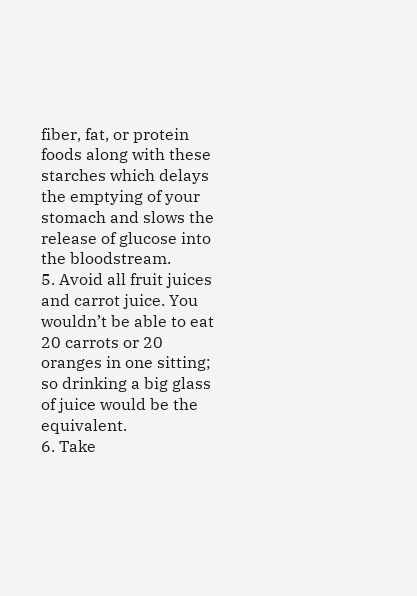fiber, fat, or protein foods along with these starches which delays the emptying of your stomach and slows the release of glucose into the bloodstream.
5. Avoid all fruit juices and carrot juice. You wouldn’t be able to eat 20 carrots or 20 oranges in one sitting; so drinking a big glass of juice would be the equivalent.
6. Take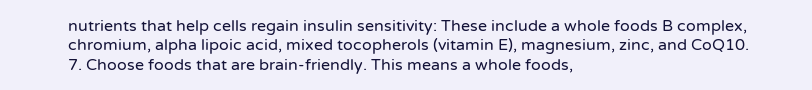nutrients that help cells regain insulin sensitivity: These include a whole foods B complex, chromium, alpha lipoic acid, mixed tocopherols (vitamin E), magnesium, zinc, and CoQ10.
7. Choose foods that are brain-friendly. This means a whole foods,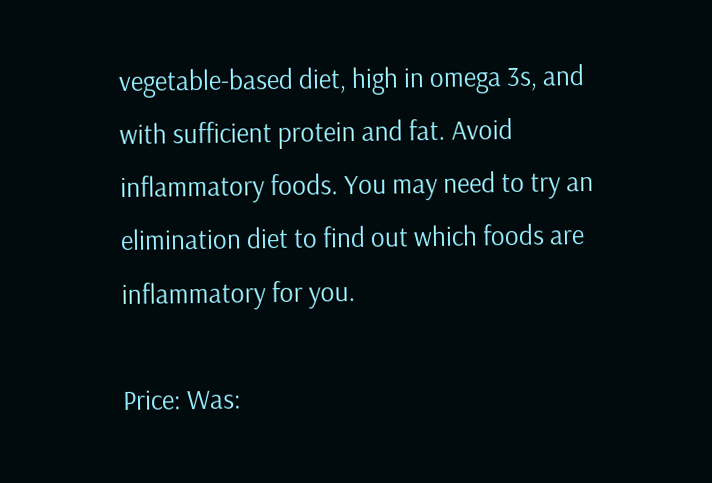vegetable-based diet, high in omega 3s, and with sufficient protein and fat. Avoid inflammatory foods. You may need to try an elimination diet to find out which foods are inflammatory for you.

Price: Was: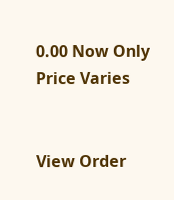0.00 Now Only Price Varies


View Order